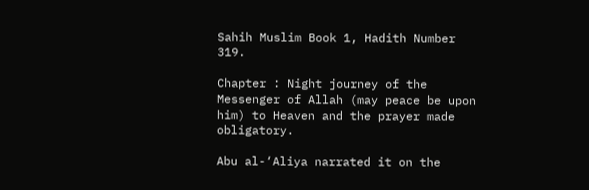Sahih Muslim Book 1, Hadith Number 319.

Chapter : Night journey of the Messenger of Allah (may peace be upon him) to Heaven and the prayer made obligatory.

Abu al-‘Aliya narrated it on the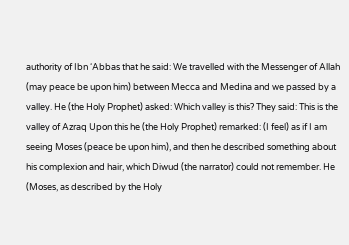authority of Ibn ‘Abbas that he said: We travelled with the Messenger of Allah (may peace be upon him) between Mecca and Medina and we passed by a valley. He (the Holy Prophet) asked: Which valley is this? They said: This is the valley of Azraq Upon this he (the Holy Prophet) remarked: (I feel) as if I am seeing Moses (peace be upon him), and then he described something about his complexion and hair, which Diwud (the narrator) could not remember. He (Moses, as described by the Holy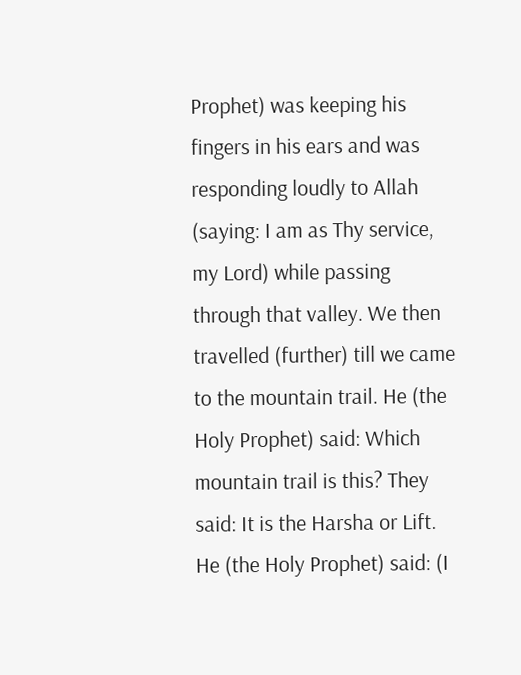Prophet) was keeping his fingers in his ears and was responding loudly to Allah (saying: I am as Thy service, my Lord) while passing through that valley. We then travelled (further) till we came to the mountain trail. He (the Holy Prophet) said: Which mountain trail is this? They said: It is the Harsha or Lift. He (the Holy Prophet) said: (I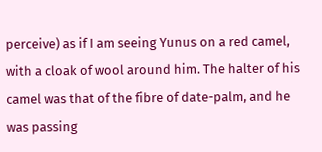perceive) as if I am seeing Yunus on a red camel, with a cloak of wool around him. The halter of his camel was that of the fibre of date-palm, and he was passing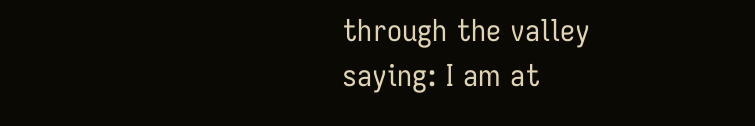through the valley saying: I am at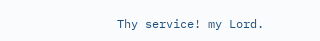Thy service! my Lord.